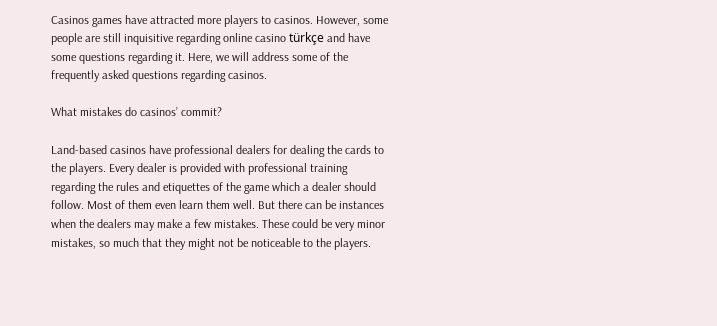Casinos games have attracted more players to casinos. However, some people are still inquisitive regarding online casino türkçe and have some questions regarding it. Here, we will address some of the frequently asked questions regarding casinos.

What mistakes do casinos’ commit?

Land-based casinos have professional dealers for dealing the cards to the players. Every dealer is provided with professional training regarding the rules and etiquettes of the game which a dealer should follow. Most of them even learn them well. But there can be instances when the dealers may make a few mistakes. These could be very minor mistakes, so much that they might not be noticeable to the players.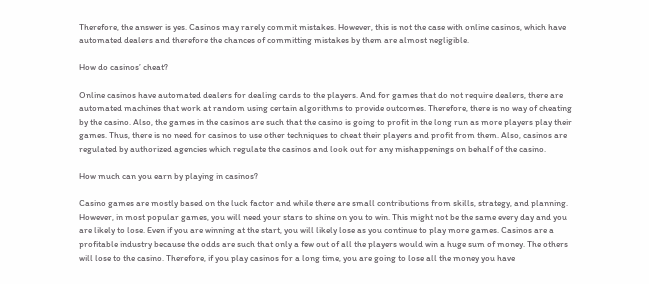Therefore, the answer is yes. Casinos may rarely commit mistakes. However, this is not the case with online casinos, which have automated dealers and therefore the chances of committing mistakes by them are almost negligible.

How do casinos’ cheat?

Online casinos have automated dealers for dealing cards to the players. And for games that do not require dealers, there are automated machines that work at random using certain algorithms to provide outcomes. Therefore, there is no way of cheating by the casino. Also, the games in the casinos are such that the casino is going to profit in the long run as more players play their games. Thus, there is no need for casinos to use other techniques to cheat their players and profit from them. Also, casinos are regulated by authorized agencies which regulate the casinos and look out for any mishappenings on behalf of the casino.

How much can you earn by playing in casinos?

Casino games are mostly based on the luck factor and while there are small contributions from skills, strategy, and planning. However, in most popular games, you will need your stars to shine on you to win. This might not be the same every day and you are likely to lose. Even if you are winning at the start, you will likely lose as you continue to play more games. Casinos are a profitable industry because the odds are such that only a few out of all the players would win a huge sum of money. The others will lose to the casino. Therefore, if you play casinos for a long time, you are going to lose all the money you have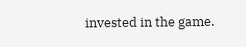invested in the game.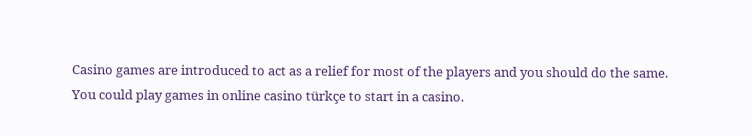Casino games are introduced to act as a relief for most of the players and you should do the same. You could play games in online casino türkçe to start in a casino.